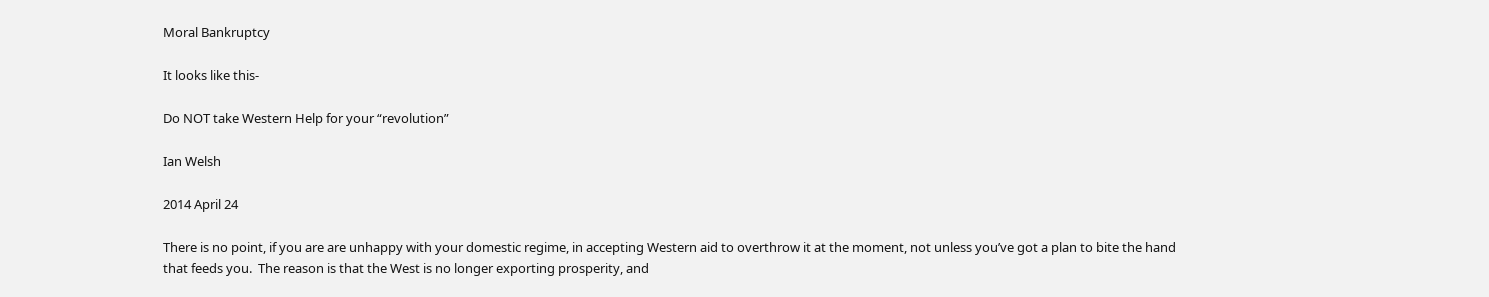Moral Bankruptcy

It looks like this-

Do NOT take Western Help for your “revolution”

Ian Welsh

2014 April 24

There is no point, if you are are unhappy with your domestic regime, in accepting Western aid to overthrow it at the moment, not unless you’ve got a plan to bite the hand that feeds you.  The reason is that the West is no longer exporting prosperity, and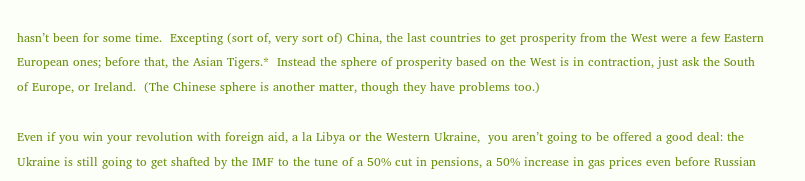hasn’t been for some time.  Excepting (sort of, very sort of) China, the last countries to get prosperity from the West were a few Eastern European ones; before that, the Asian Tigers.*  Instead the sphere of prosperity based on the West is in contraction, just ask the South of Europe, or Ireland.  (The Chinese sphere is another matter, though they have problems too.)

Even if you win your revolution with foreign aid, a la Libya or the Western Ukraine,  you aren’t going to be offered a good deal: the Ukraine is still going to get shafted by the IMF to the tune of a 50% cut in pensions, a 50% increase in gas prices even before Russian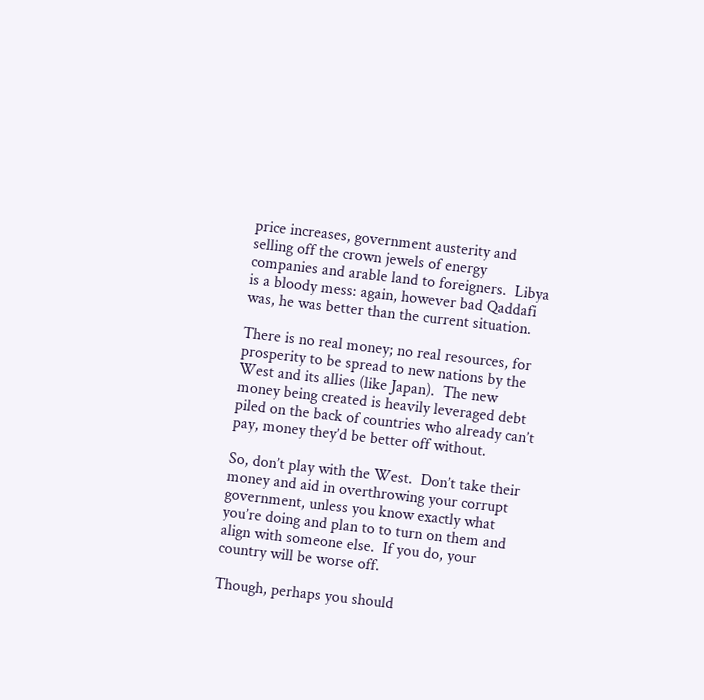price increases, government austerity and selling off the crown jewels of energy companies and arable land to foreigners.  Libya is a bloody mess: again, however bad Qaddafi was, he was better than the current situation.

There is no real money; no real resources, for prosperity to be spread to new nations by the West and its allies (like Japan).  The new money being created is heavily leveraged debt piled on the back of countries who already can’t pay, money they’d be better off without.

So, don’t play with the West.  Don’t take their money and aid in overthrowing your corrupt government, unless you know exactly what you’re doing and plan to to turn on them and align with someone else.  If you do, your country will be worse off.

Though, perhaps you should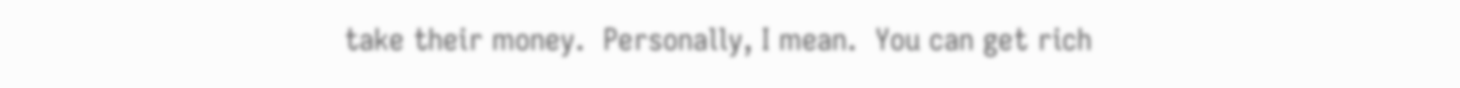take their money.  Personally, I mean.  You can get rich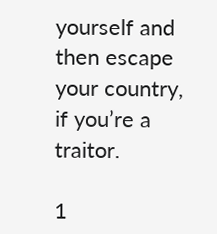yourself and then escape your country, if you’re a traitor.

1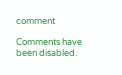comment

Comments have been disabled.